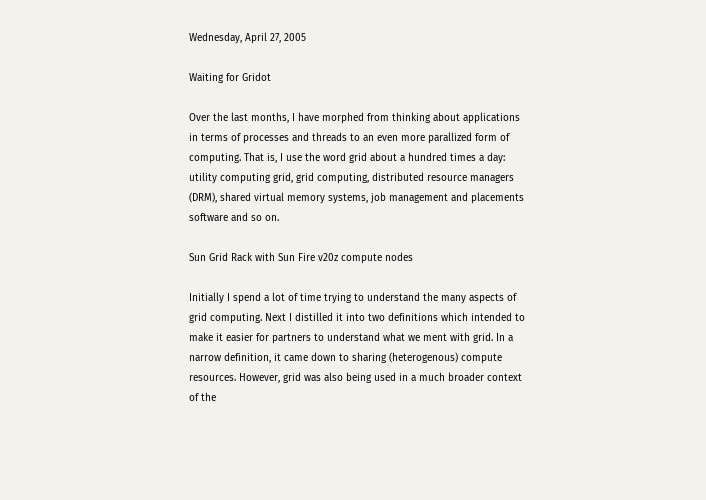Wednesday, April 27, 2005

Waiting for Gridot

Over the last months, I have morphed from thinking about applications in terms of processes and threads to an even more parallized form of computing. That is, I use the word grid about a hundred times a day: utility computing grid, grid computing, distributed resource managers (DRM), shared virtual memory systems, job management and placements software and so on.

Sun Grid Rack with Sun Fire v20z compute nodes

Initially I spend a lot of time trying to understand the many aspects of grid computing. Next I distilled it into two definitions which intended to make it easier for partners to understand what we ment with grid. In a narrow definition, it came down to sharing (heterogenous) compute resources. However, grid was also being used in a much broader context of the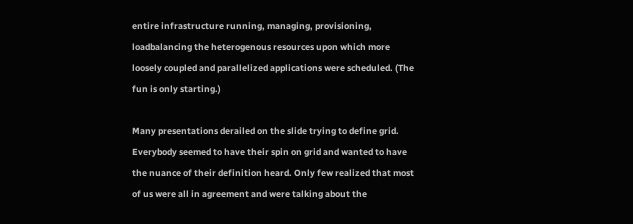entire infrastructure running, managing, provisioning, loadbalancing the heterogenous resources upon which more loosely coupled and parallelized applications were scheduled. (The fun is only starting.)

Many presentations derailed on the slide trying to define grid. Everybody seemed to have their spin on grid and wanted to have the nuance of their definition heard. Only few realized that most of us were all in agreement and were talking about the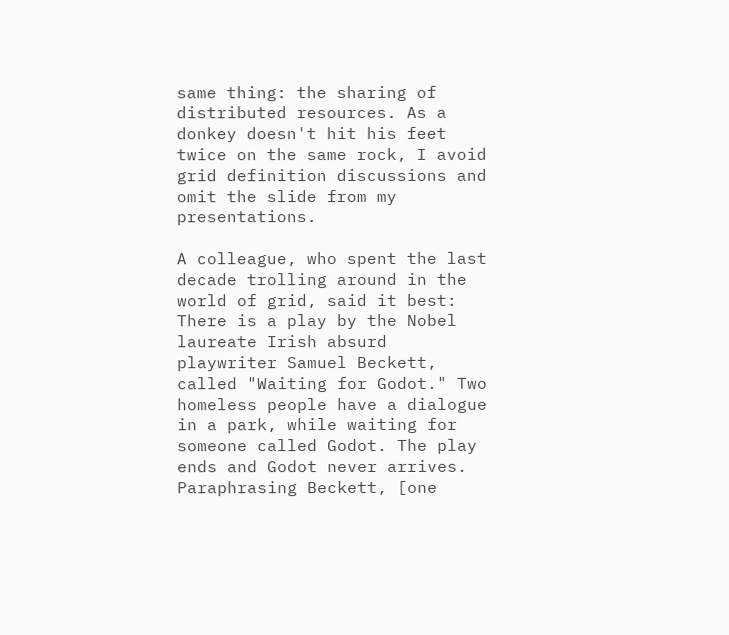same thing: the sharing of distributed resources. As a donkey doesn't hit his feet twice on the same rock, I avoid grid definition discussions and omit the slide from my presentations.

A colleague, who spent the last decade trolling around in the world of grid, said it best:
There is a play by the Nobel laureate Irish absurd playwriter Samuel Beckett, called "Waiting for Godot." Two homeless people have a dialogue in a park, while waiting for someone called Godot. The play ends and Godot never arrives.
Paraphrasing Beckett, [one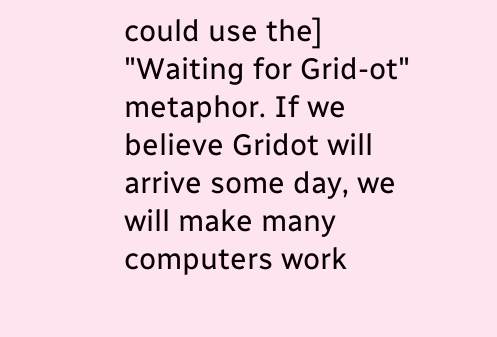could use the] "Waiting for Grid-ot" metaphor. If we believe Gridot will arrive some day, we will make many computers work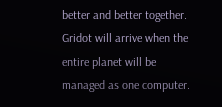better and better together.
Gridot will arrive when the entire planet will be managed as one computer.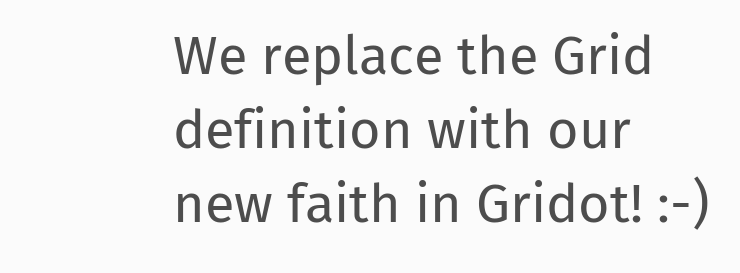We replace the Grid definition with our new faith in Gridot! :-)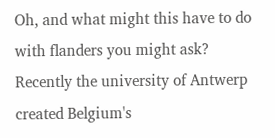Oh, and what might this have to do with flanders you might ask? Recently the university of Antwerp created Belgium's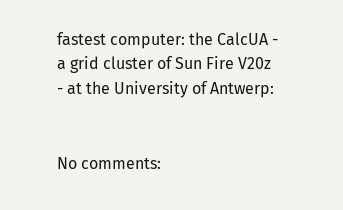fastest computer: the CalcUA - a grid cluster of Sun Fire V20z - at the University of Antwerp:


No comments: